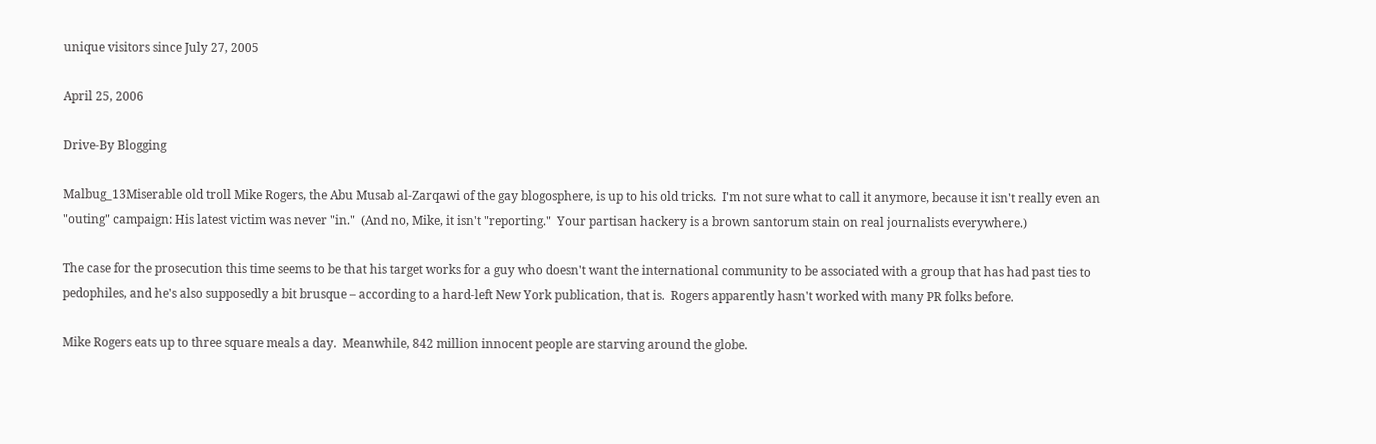unique visitors since July 27, 2005

April 25, 2006

Drive-By Blogging

Malbug_13Miserable old troll Mike Rogers, the Abu Musab al-Zarqawi of the gay blogosphere, is up to his old tricks.  I'm not sure what to call it anymore, because it isn't really even an "outing" campaign: His latest victim was never "in."  (And no, Mike, it isn't "reporting."  Your partisan hackery is a brown santorum stain on real journalists everywhere.)

The case for the prosecution this time seems to be that his target works for a guy who doesn't want the international community to be associated with a group that has had past ties to pedophiles, and he's also supposedly a bit brusque – according to a hard-left New York publication, that is.  Rogers apparently hasn't worked with many PR folks before.

Mike Rogers eats up to three square meals a day.  Meanwhile, 842 million innocent people are starving around the globe.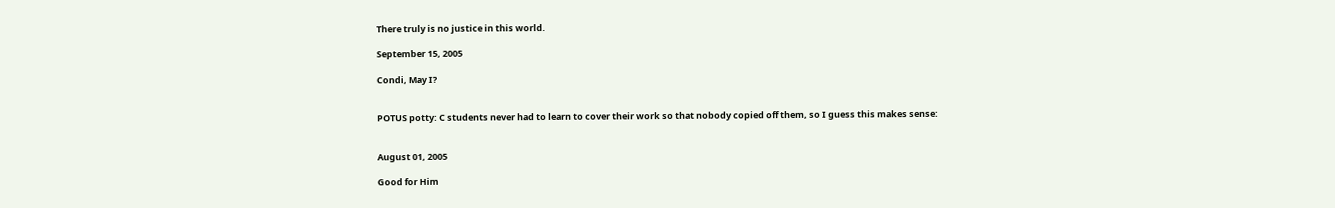There truly is no justice in this world.

September 15, 2005

Condi, May I?


POTUS potty: C students never had to learn to cover their work so that nobody copied off them, so I guess this makes sense:


August 01, 2005

Good for Him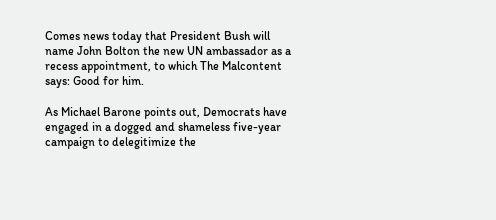Comes news today that President Bush will name John Bolton the new UN ambassador as a recess appointment, to which The Malcontent says: Good for him.

As Michael Barone points out, Democrats have engaged in a dogged and shameless five-year campaign to delegitimize the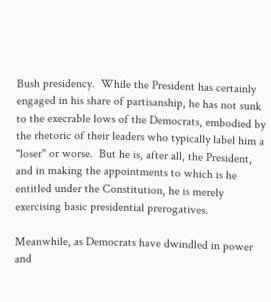Bush presidency.  While the President has certainly engaged in his share of partisanship, he has not sunk to the execrable lows of the Democrats, embodied by the rhetoric of their leaders who typically label him a "loser" or worse.  But he is, after all, the President, and in making the appointments to which is he entitled under the Constitution, he is merely exercising basic presidential prerogatives.

Meanwhile, as Democrats have dwindled in power and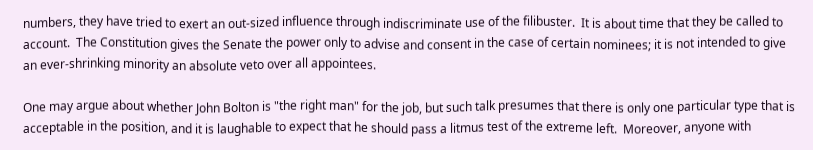numbers, they have tried to exert an out-sized influence through indiscriminate use of the filibuster.  It is about time that they be called to account.  The Constitution gives the Senate the power only to advise and consent in the case of certain nominees; it is not intended to give an ever-shrinking minority an absolute veto over all appointees.

One may argue about whether John Bolton is "the right man" for the job, but such talk presumes that there is only one particular type that is acceptable in the position, and it is laughable to expect that he should pass a litmus test of the extreme left.  Moreover, anyone with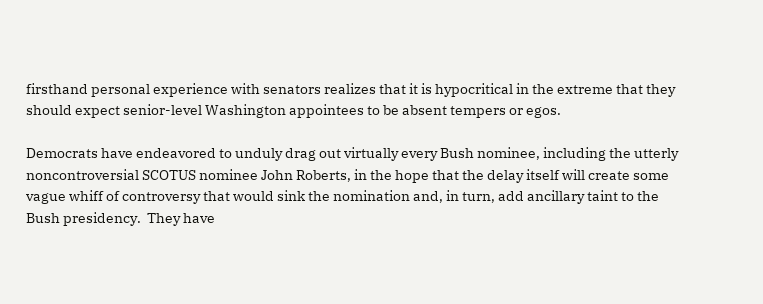firsthand personal experience with senators realizes that it is hypocritical in the extreme that they should expect senior-level Washington appointees to be absent tempers or egos.

Democrats have endeavored to unduly drag out virtually every Bush nominee, including the utterly noncontroversial SCOTUS nominee John Roberts, in the hope that the delay itself will create some vague whiff of controversy that would sink the nomination and, in turn, add ancillary taint to the Bush presidency.  They have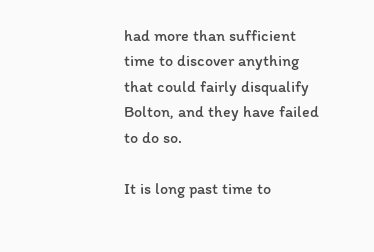had more than sufficient time to discover anything that could fairly disqualify Bolton, and they have failed to do so.

It is long past time to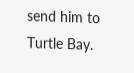send him to Turtle Bay.